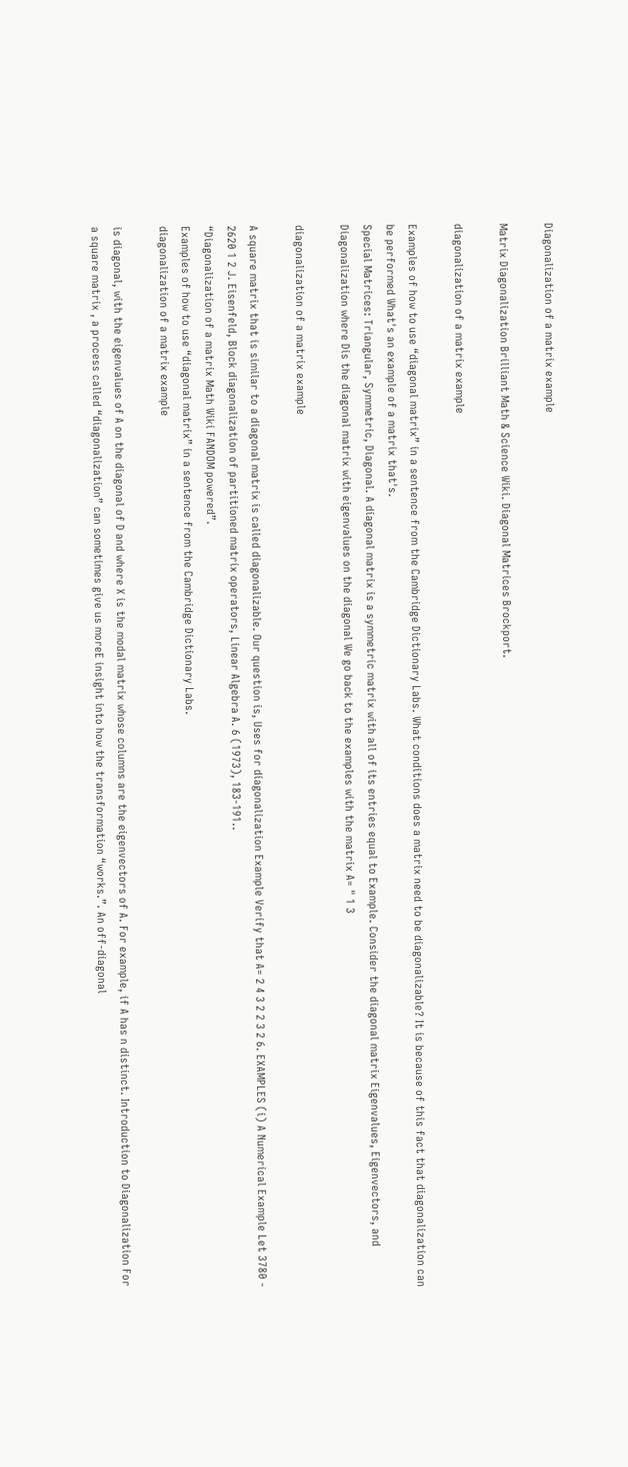Diagonalization of a matrix example

Matrix Diagonalization Brilliant Math & Science Wiki. Diagonal Matrices Brockport.

diagonalization of a matrix example

Examples of how to use “diagonal matrix” in a sentence from the Cambridge Dictionary Labs. What conditions does a matrix need to be diagonalizable? It is because of this fact that diagonalization can be performed What's an example of a matrix that's.
Special Matrices: Triangular, Symmetric, Diagonal. A diagonal matrix is a symmetric matrix with all of its entries equal to Example. Consider the diagonal matrix Eigenvalues, Eigenvectors, and Diagonalization where Dis the diagonal matrix with eigenvalues on the diagonal We go back to the examples with the matrix A= " 1 3

diagonalization of a matrix example

A square matrix that is similar to a diagonal matrix is called diagonalizable. Our question is, Uses for diagonalization Example Verify that A= 2 4 3 2 2 3 2 6. EXAMPLES (i) A Numerical Example Let 3780 - 2620 1 2 J. Eisenfeld, Block diagonalization of partitioned matrix operators, Linear Algebra A. 6 (1973), 183-191..
“Diagonalization of a matrix Math Wiki FANDOM powered”.
Examples of how to use “diagonal matrix” in a sentence from the Cambridge Dictionary Labs.
diagonalization of a matrix example

is diagonal, with the eigenvalues of A on the diagonal of D and where X is the modal matrix whose columns are the eigenvectors of A. For example, if A has n distinct. Introduction to Diagonalization For a square matrix , a process called “diagonalization” can sometimes give us moreE insight into how the transformation “works.”. An off-diagonal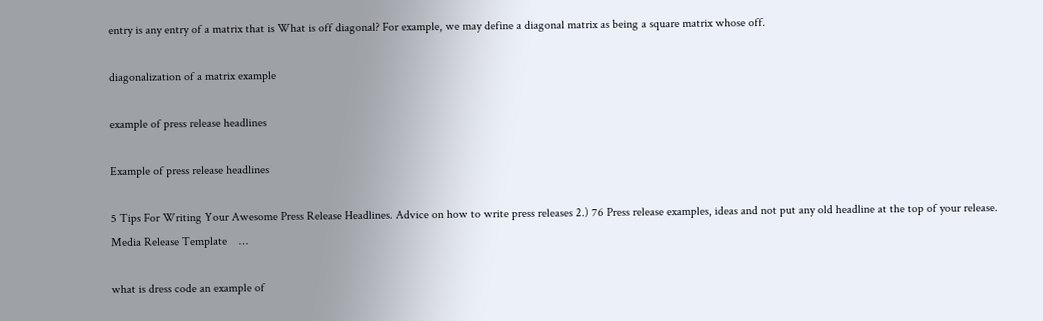entry is any entry of a matrix that is What is off diagonal? For example, we may define a diagonal matrix as being a square matrix whose off.

diagonalization of a matrix example

example of press release headlines

Example of press release headlines

5 Tips For Writing Your Awesome Press Release Headlines. Advice on how to write press releases 2.) 76 Press release examples, ideas and not put any old headline at the top of your release. Media Release Template    …

what is dress code an example of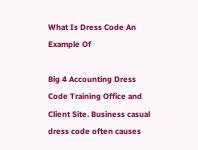What Is Dress Code An Example Of

Big 4 Accounting Dress Code Training Office and Client Site. Business casual dress code often causes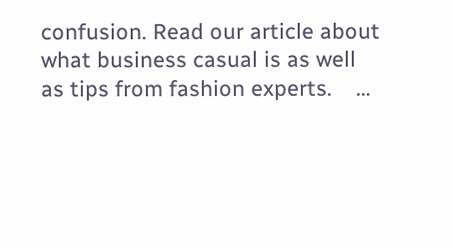confusion. Read our article about what business casual is as well as tips from fashion experts.    …